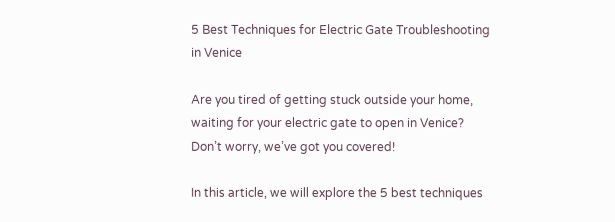5 Best Techniques for Electric Gate Troubleshooting in Venice

Are you tired of getting stuck outside your home, waiting for your electric gate to open in Venice? Don’t worry, we’ve got you covered!

In this article, we will explore the 5 best techniques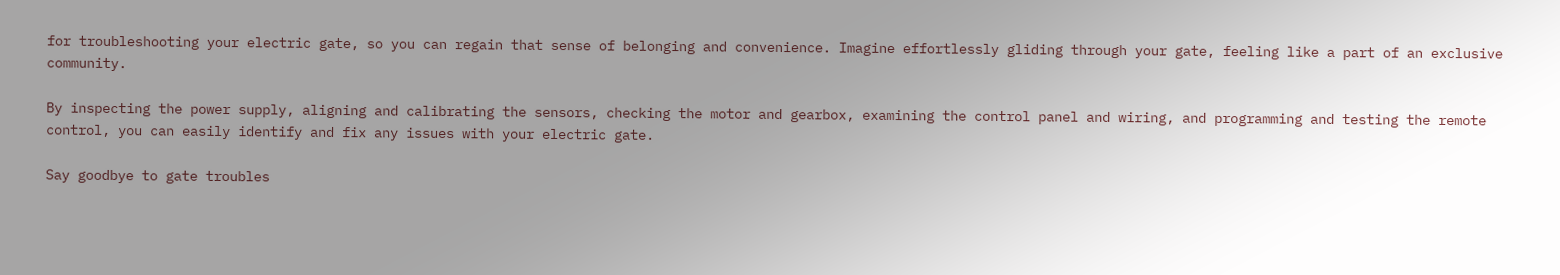for troubleshooting your electric gate, so you can regain that sense of belonging and convenience. Imagine effortlessly gliding through your gate, feeling like a part of an exclusive community.

By inspecting the power supply, aligning and calibrating the sensors, checking the motor and gearbox, examining the control panel and wiring, and programming and testing the remote control, you can easily identify and fix any issues with your electric gate.

Say goodbye to gate troubles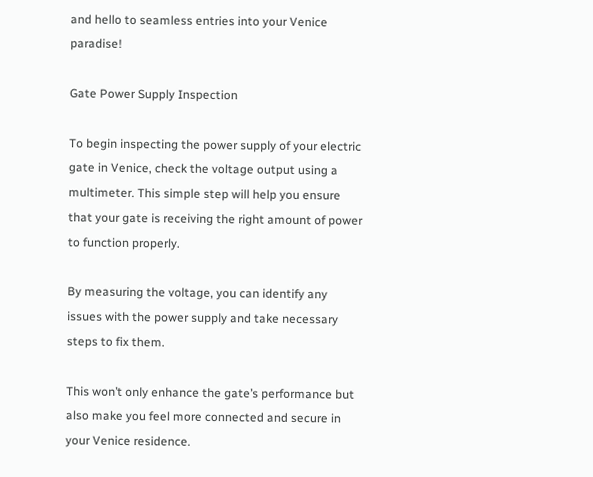and hello to seamless entries into your Venice paradise!

Gate Power Supply Inspection

To begin inspecting the power supply of your electric gate in Venice, check the voltage output using a multimeter. This simple step will help you ensure that your gate is receiving the right amount of power to function properly.

By measuring the voltage, you can identify any issues with the power supply and take necessary steps to fix them.

This won’t only enhance the gate’s performance but also make you feel more connected and secure in your Venice residence.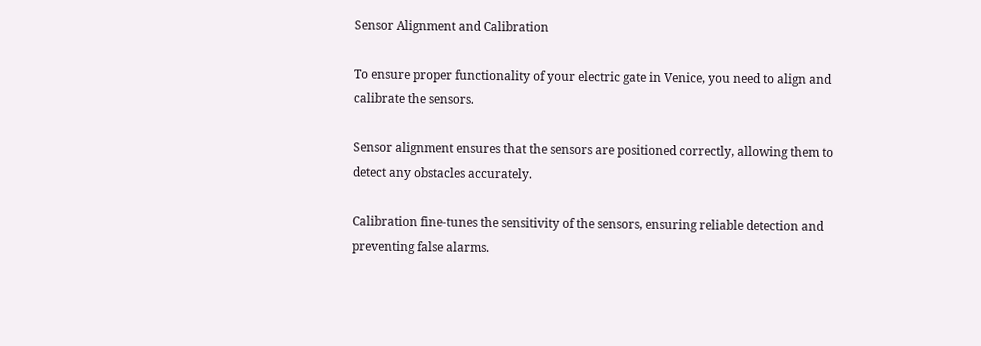Sensor Alignment and Calibration

To ensure proper functionality of your electric gate in Venice, you need to align and calibrate the sensors.

Sensor alignment ensures that the sensors are positioned correctly, allowing them to detect any obstacles accurately.

Calibration fine-tunes the sensitivity of the sensors, ensuring reliable detection and preventing false alarms.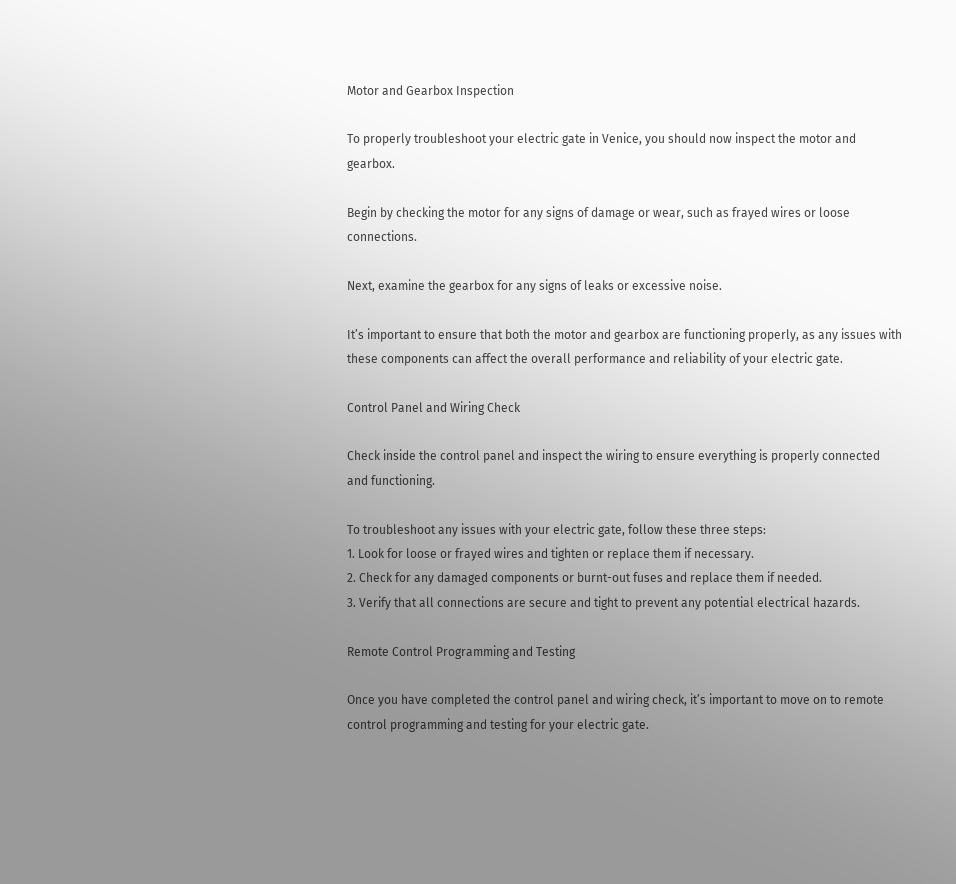Motor and Gearbox Inspection

To properly troubleshoot your electric gate in Venice, you should now inspect the motor and gearbox.

Begin by checking the motor for any signs of damage or wear, such as frayed wires or loose connections.

Next, examine the gearbox for any signs of leaks or excessive noise.

It’s important to ensure that both the motor and gearbox are functioning properly, as any issues with these components can affect the overall performance and reliability of your electric gate.

Control Panel and Wiring Check

Check inside the control panel and inspect the wiring to ensure everything is properly connected and functioning.

To troubleshoot any issues with your electric gate, follow these three steps:
1. Look for loose or frayed wires and tighten or replace them if necessary.
2. Check for any damaged components or burnt-out fuses and replace them if needed.
3. Verify that all connections are secure and tight to prevent any potential electrical hazards.

Remote Control Programming and Testing

Once you have completed the control panel and wiring check, it’s important to move on to remote control programming and testing for your electric gate.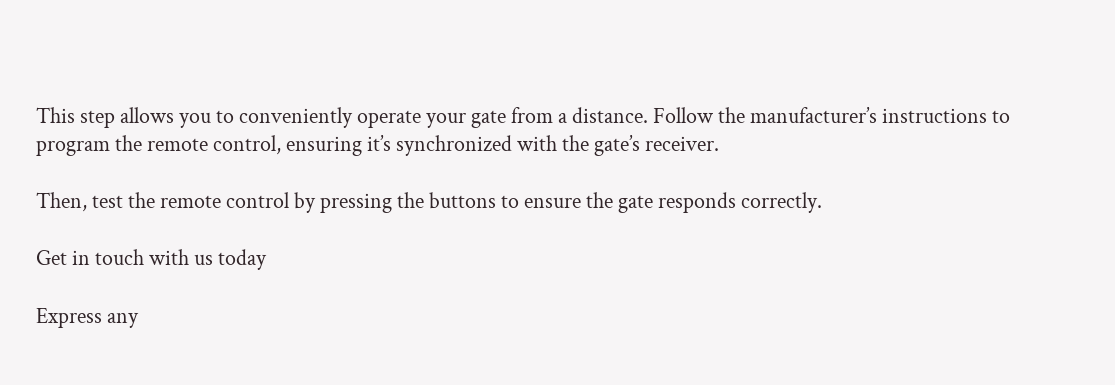This step allows you to conveniently operate your gate from a distance. Follow the manufacturer’s instructions to program the remote control, ensuring it’s synchronized with the gate’s receiver.

Then, test the remote control by pressing the buttons to ensure the gate responds correctly.

Get in touch with us today

Express any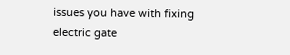issues you have with fixing electric gate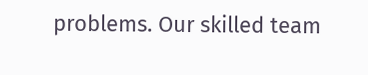problems. Our skilled team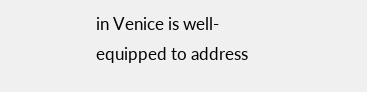in Venice is well-equipped to address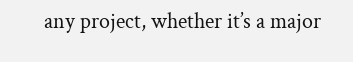any project, whether it’s a major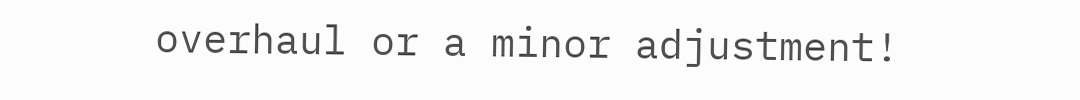overhaul or a minor adjustment!